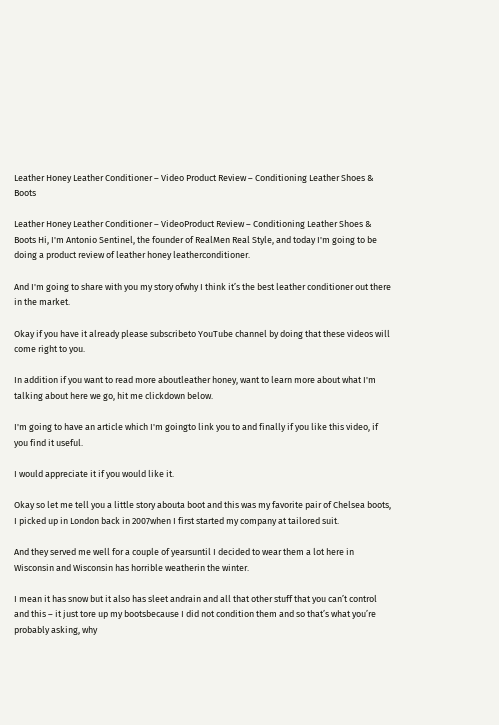Leather Honey Leather Conditioner – Video Product Review – Conditioning Leather Shoes & Boots

Leather Honey Leather Conditioner – VideoProduct Review – Conditioning Leather Shoes & Boots Hi, I'm Antonio Sentinel, the founder of RealMen Real Style, and today I'm going to be doing a product review of leather honey leatherconditioner.

And I'm going to share with you my story ofwhy I think it’s the best leather conditioner out there in the market.

Okay if you have it already please subscribeto YouTube channel by doing that these videos will come right to you.

In addition if you want to read more aboutleather honey, want to learn more about what I'm talking about here we go, hit me clickdown below.

I'm going to have an article which I'm goingto link you to and finally if you like this video, if you find it useful.

I would appreciate it if you would like it.

Okay so let me tell you a little story abouta boot and this was my favorite pair of Chelsea boots, I picked up in London back in 2007when I first started my company at tailored suit.

And they served me well for a couple of yearsuntil I decided to wear them a lot here in Wisconsin and Wisconsin has horrible weatherin the winter.

I mean it has snow but it also has sleet andrain and all that other stuff that you can’t control and this – it just tore up my bootsbecause I did not condition them and so that’s what you’re probably asking, why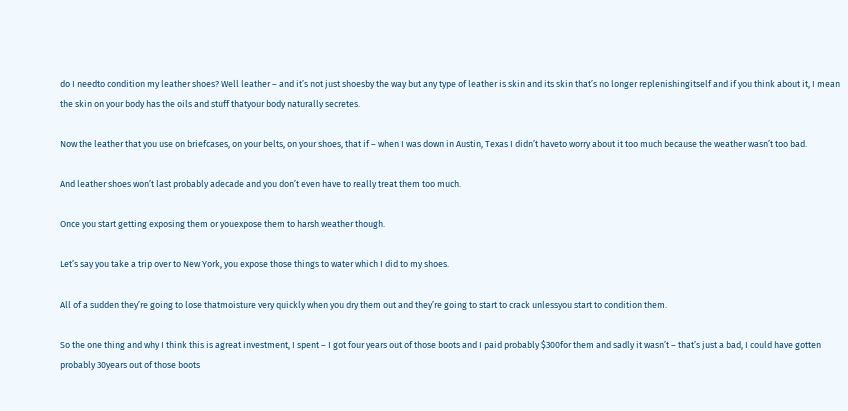do I needto condition my leather shoes? Well leather – and it’s not just shoesby the way but any type of leather is skin and its skin that’s no longer replenishingitself and if you think about it, I mean the skin on your body has the oils and stuff thatyour body naturally secretes.

Now the leather that you use on briefcases, on your belts, on your shoes, that if – when I was down in Austin, Texas I didn’t haveto worry about it too much because the weather wasn’t too bad.

And leather shoes won’t last probably adecade and you don’t even have to really treat them too much.

Once you start getting exposing them or youexpose them to harsh weather though.

Let’s say you take a trip over to New York, you expose those things to water which I did to my shoes.

All of a sudden they’re going to lose thatmoisture very quickly when you dry them out and they’re going to start to crack unlessyou start to condition them.

So the one thing and why I think this is agreat investment, I spent – I got four years out of those boots and I paid probably $300for them and sadly it wasn’t – that’s just a bad, I could have gotten probably 30years out of those boots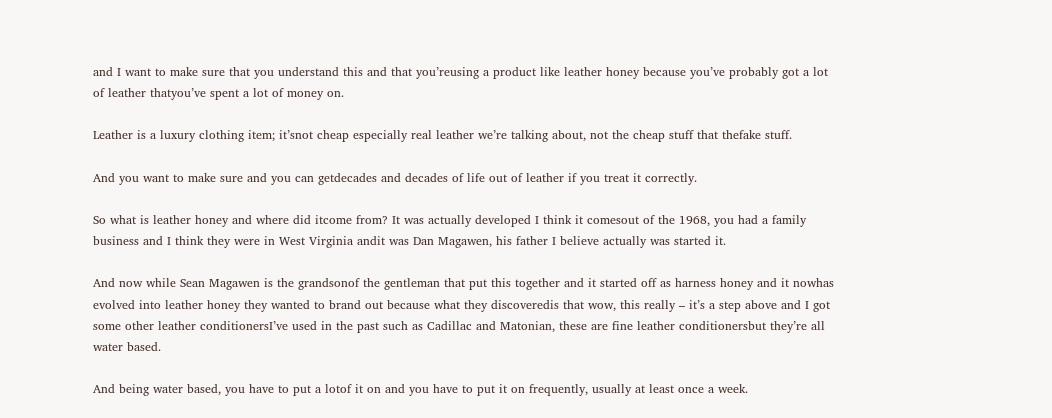and I want to make sure that you understand this and that you’reusing a product like leather honey because you’ve probably got a lot of leather thatyou’ve spent a lot of money on.

Leather is a luxury clothing item; it’snot cheap especially real leather we’re talking about, not the cheap stuff that thefake stuff.

And you want to make sure and you can getdecades and decades of life out of leather if you treat it correctly.

So what is leather honey and where did itcome from? It was actually developed I think it comesout of the 1968, you had a family business and I think they were in West Virginia andit was Dan Magawen, his father I believe actually was started it.

And now while Sean Magawen is the grandsonof the gentleman that put this together and it started off as harness honey and it nowhas evolved into leather honey they wanted to brand out because what they discoveredis that wow, this really – it’s a step above and I got some other leather conditionersI’ve used in the past such as Cadillac and Matonian, these are fine leather conditionersbut they’re all water based.

And being water based, you have to put a lotof it on and you have to put it on frequently, usually at least once a week.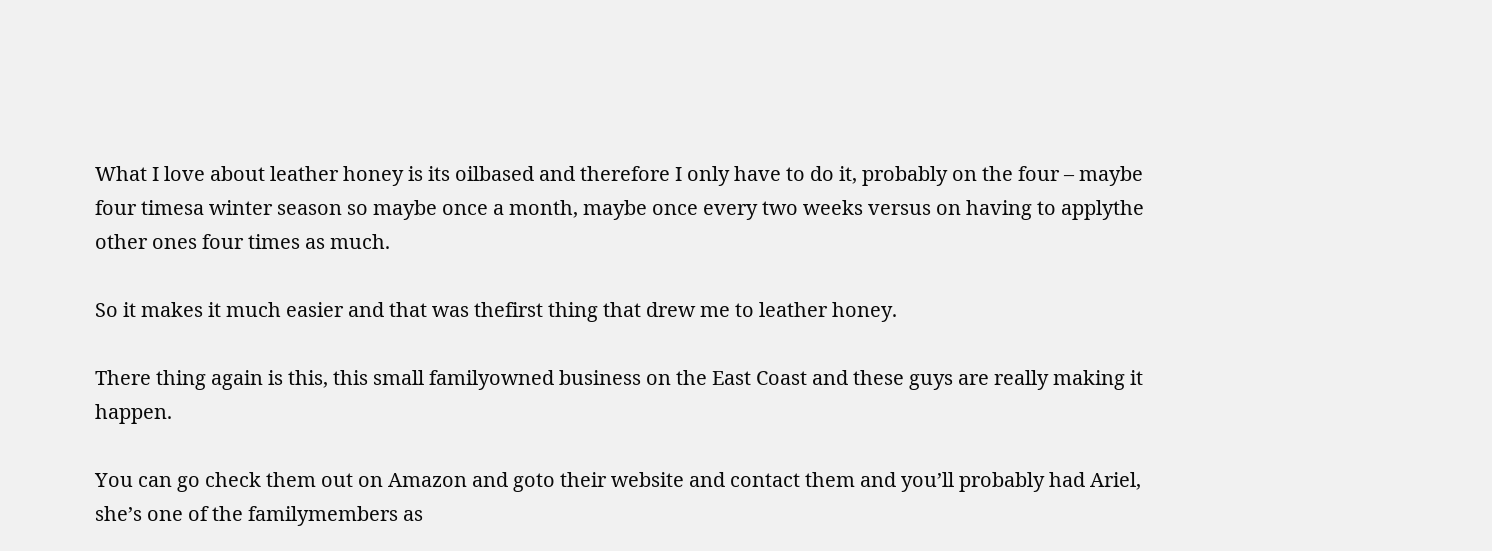What I love about leather honey is its oilbased and therefore I only have to do it, probably on the four – maybe four timesa winter season so maybe once a month, maybe once every two weeks versus on having to applythe other ones four times as much.

So it makes it much easier and that was thefirst thing that drew me to leather honey.

There thing again is this, this small familyowned business on the East Coast and these guys are really making it happen.

You can go check them out on Amazon and goto their website and contact them and you’ll probably had Ariel, she’s one of the familymembers as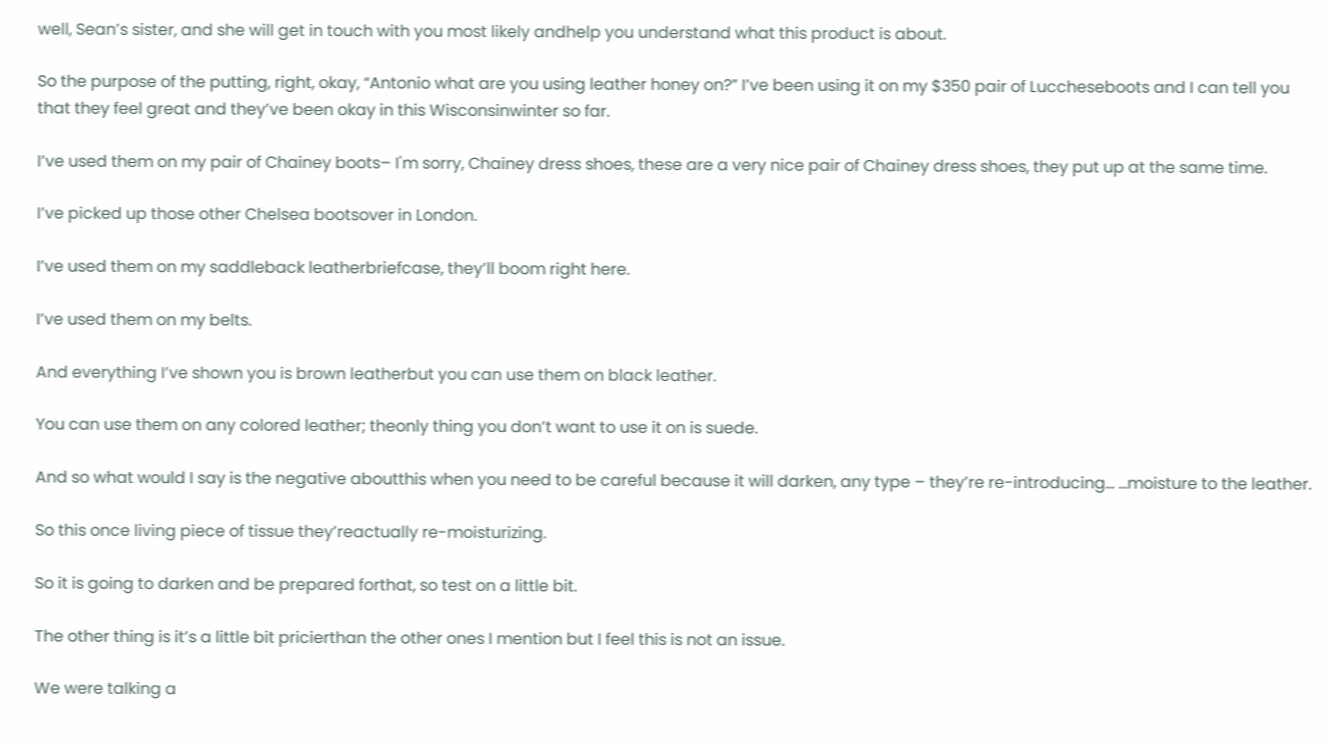well, Sean’s sister, and she will get in touch with you most likely andhelp you understand what this product is about.

So the purpose of the putting, right, okay, “Antonio what are you using leather honey on?” I’ve been using it on my $350 pair of Luccheseboots and I can tell you that they feel great and they’ve been okay in this Wisconsinwinter so far.

I’ve used them on my pair of Chainey boots– I'm sorry, Chainey dress shoes, these are a very nice pair of Chainey dress shoes, they put up at the same time.

I’ve picked up those other Chelsea bootsover in London.

I’ve used them on my saddleback leatherbriefcase, they’ll boom right here.

I’ve used them on my belts.

And everything I’ve shown you is brown leatherbut you can use them on black leather.

You can use them on any colored leather; theonly thing you don’t want to use it on is suede.

And so what would I say is the negative aboutthis when you need to be careful because it will darken, any type – they’re re-introducing… …moisture to the leather.

So this once living piece of tissue they’reactually re-moisturizing.

So it is going to darken and be prepared forthat, so test on a little bit.

The other thing is it’s a little bit pricierthan the other ones I mention but I feel this is not an issue.

We were talking a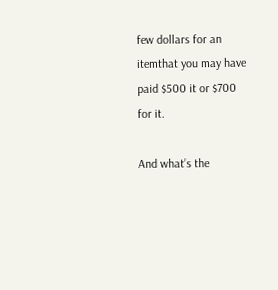few dollars for an itemthat you may have paid $500 it or $700 for it.

And what’s the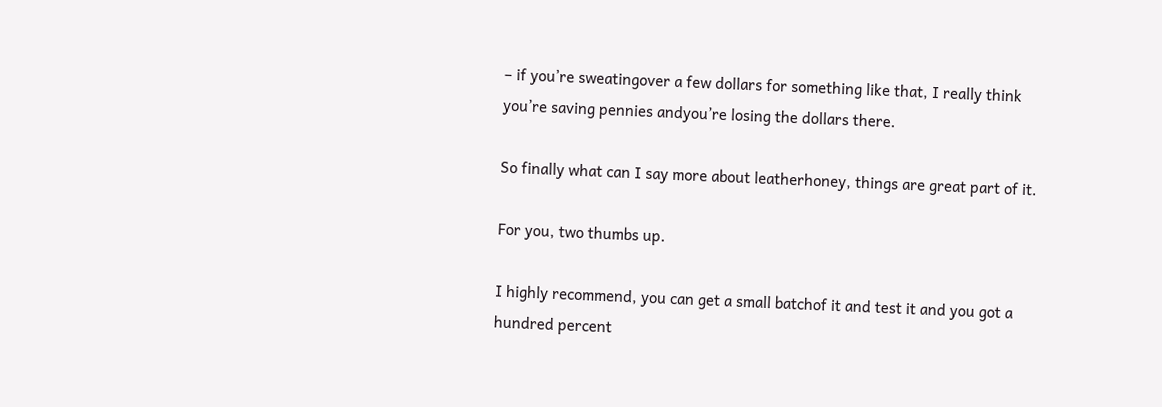– if you’re sweatingover a few dollars for something like that, I really think you’re saving pennies andyou’re losing the dollars there.

So finally what can I say more about leatherhoney, things are great part of it.

For you, two thumbs up.

I highly recommend, you can get a small batchof it and test it and you got a hundred percent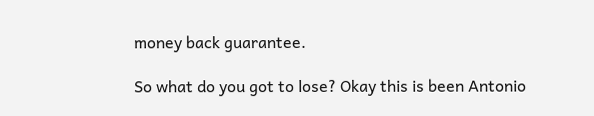money back guarantee.

So what do you got to lose? Okay this is been Antonio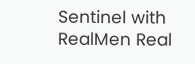Sentinel with RealMen Real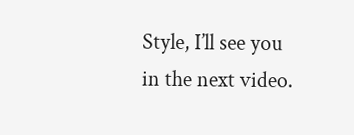Style, I’ll see you in the next video.